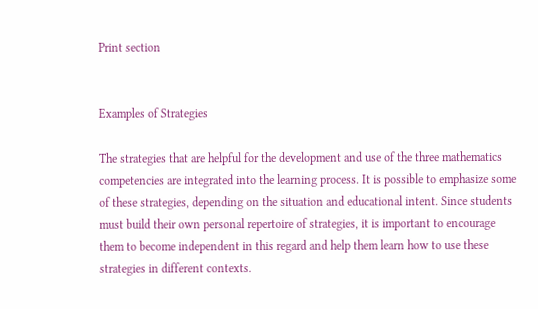Print section


Examples of Strategies

The strategies that are helpful for the development and use of the three mathematics competencies are integrated into the learning process. It is possible to emphasize some of these strategies, depending on the situation and educational intent. Since students must build their own personal repertoire of strategies, it is important to encourage them to become independent in this regard and help them learn how to use these strategies in different contexts.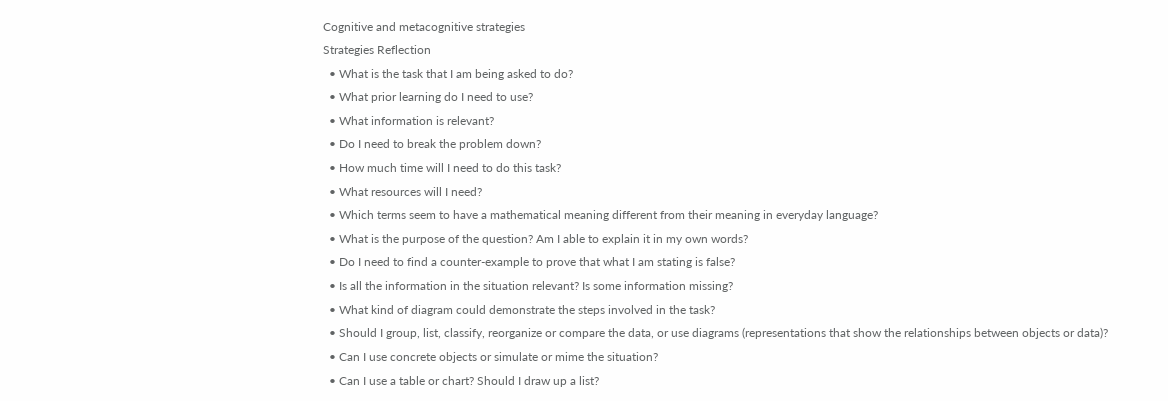Cognitive and metacognitive strategies
Strategies Reflection
  • What is the task that I am being asked to do?
  • What prior learning do I need to use?
  • What information is relevant?
  • Do I need to break the problem down?
  • How much time will I need to do this task?
  • What resources will I need?
  • Which terms seem to have a mathematical meaning different from their meaning in everyday language?
  • What is the purpose of the question? Am I able to explain it in my own words?
  • Do I need to find a counter-example to prove that what I am stating is false?
  • Is all the information in the situation relevant? Is some information missing?
  • What kind of diagram could demonstrate the steps involved in the task?
  • Should I group, list, classify, reorganize or compare the data, or use diagrams (representations that show the relationships between objects or data)?
  • Can I use concrete objects or simulate or mime the situation?
  • Can I use a table or chart? Should I draw up a list?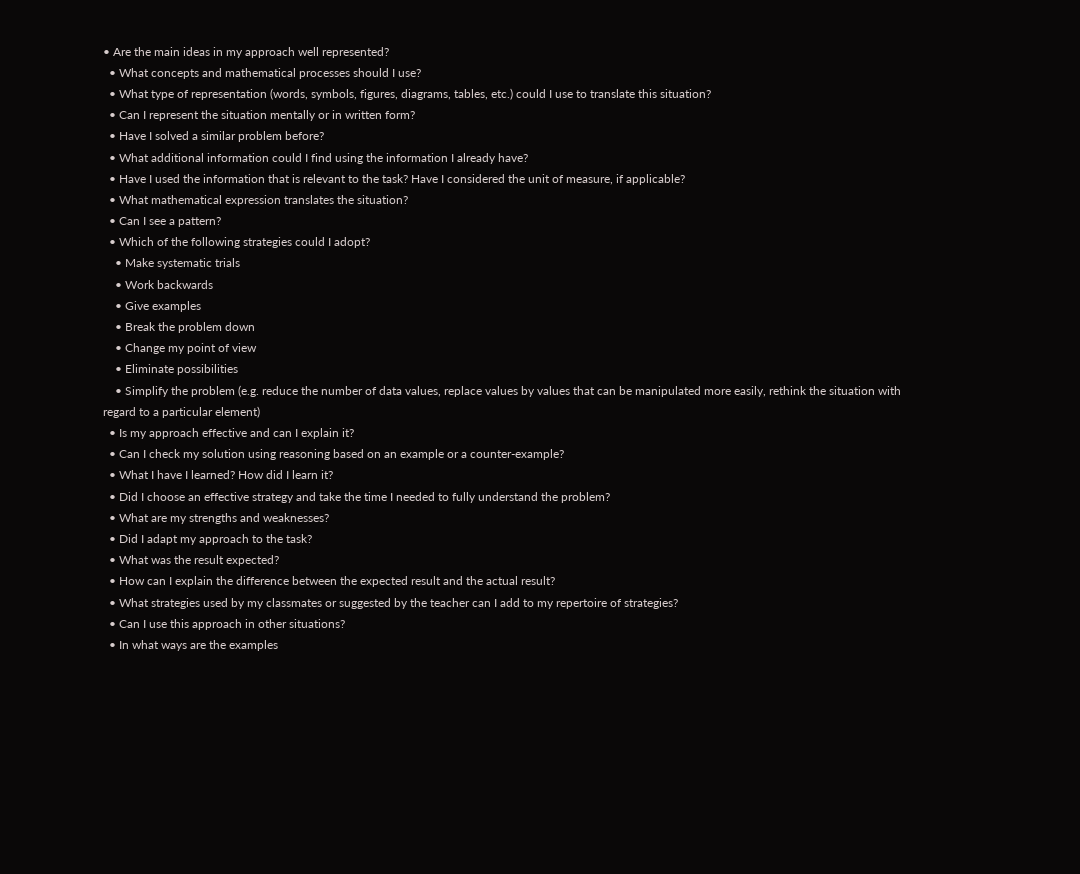• Are the main ideas in my approach well represented?
  • What concepts and mathematical processes should I use?
  • What type of representation (words, symbols, figures, diagrams, tables, etc.) could I use to translate this situation?
  • Can I represent the situation mentally or in written form?
  • Have I solved a similar problem before?
  • What additional information could I find using the information I already have?
  • Have I used the information that is relevant to the task? Have I considered the unit of measure, if applicable?
  • What mathematical expression translates the situation?
  • Can I see a pattern?
  • Which of the following strategies could I adopt?
    • Make systematic trials
    • Work backwards
    • Give examples
    • Break the problem down
    • Change my point of view
    • Eliminate possibilities
    • Simplify the problem (e.g. reduce the number of data values, replace values by values that can be manipulated more easily, rethink the situation with regard to a particular element)
  • Is my approach effective and can I explain it?
  • Can I check my solution using reasoning based on an example or a counter-example?
  • What I have I learned? How did I learn it?
  • Did I choose an effective strategy and take the time I needed to fully understand the problem?
  • What are my strengths and weaknesses?
  • Did I adapt my approach to the task?
  • What was the result expected?
  • How can I explain the difference between the expected result and the actual result?
  • What strategies used by my classmates or suggested by the teacher can I add to my repertoire of strategies?
  • Can I use this approach in other situations?
  • In what ways are the examples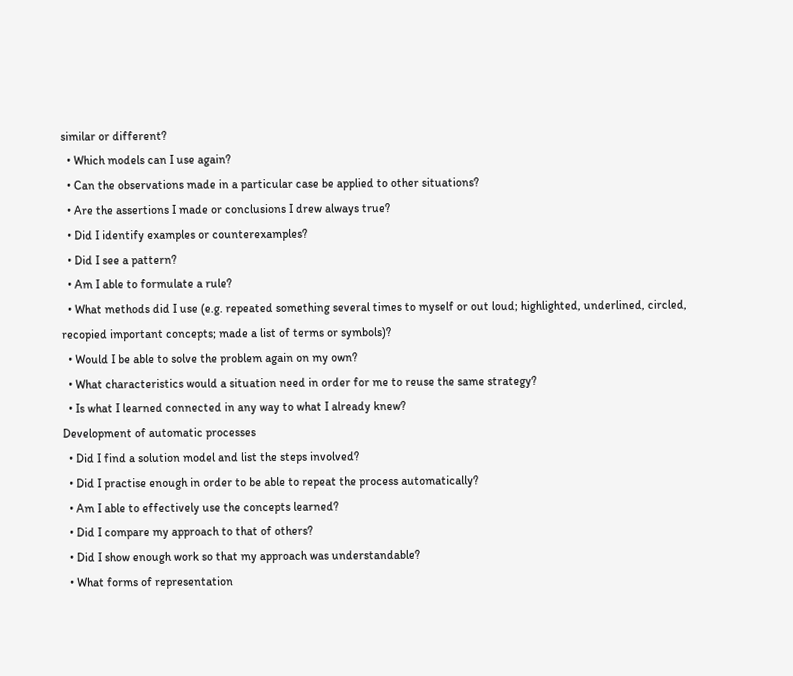similar or different?
  • Which models can I use again?
  • Can the observations made in a particular case be applied to other situations?
  • Are the assertions I made or conclusions I drew always true?
  • Did I identify examples or counterexamples?
  • Did I see a pattern?
  • Am I able to formulate a rule?
  • What methods did I use (e.g. repeated something several times to myself or out loud; highlighted, underlined, circled, recopied important concepts; made a list of terms or symbols)?
  • Would I be able to solve the problem again on my own?
  • What characteristics would a situation need in order for me to reuse the same strategy?
  • Is what I learned connected in any way to what I already knew?
Development of automatic processes
  • Did I find a solution model and list the steps involved?
  • Did I practise enough in order to be able to repeat the process automatically?
  • Am I able to effectively use the concepts learned?
  • Did I compare my approach to that of others?
  • Did I show enough work so that my approach was understandable?
  • What forms of representation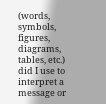(words, symbols, figures, diagrams, tables, etc.) did I use to interpret a message or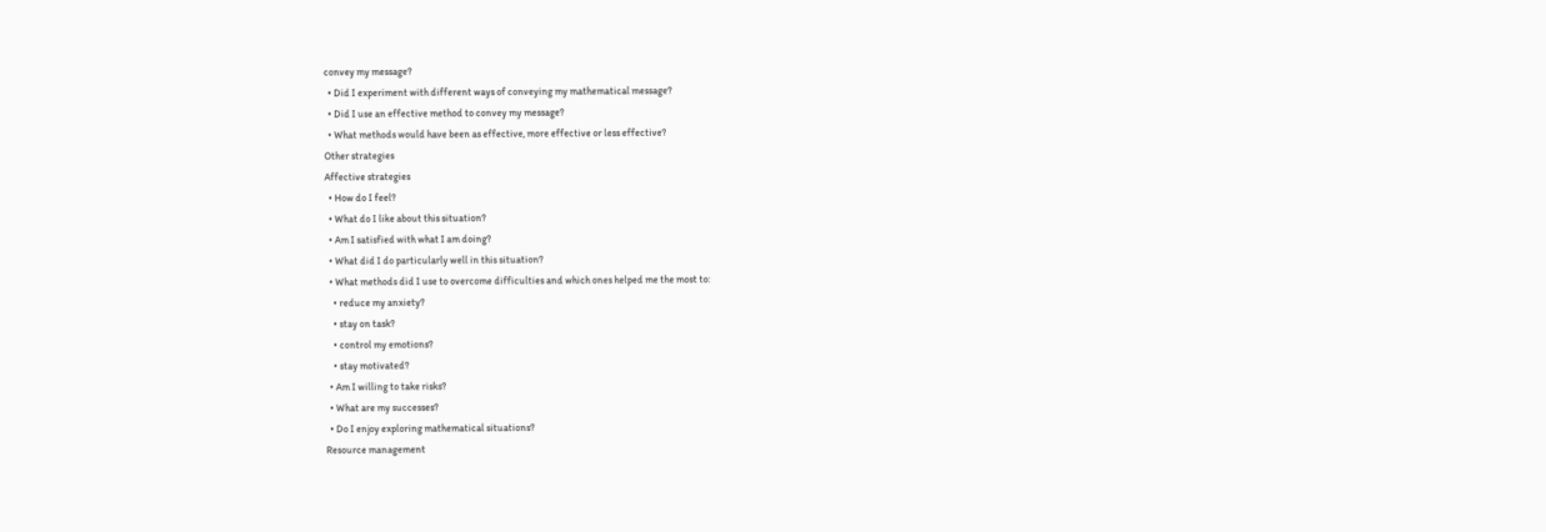convey my message?
  • Did I experiment with different ways of conveying my mathematical message?
  • Did I use an effective method to convey my message?
  • What methods would have been as effective, more effective or less effective?
Other strategies
Affective strategies
  • How do I feel?
  • What do I like about this situation?
  • Am I satisfied with what I am doing?
  • What did I do particularly well in this situation?
  • What methods did I use to overcome difficulties and which ones helped me the most to:
    • reduce my anxiety?
    • stay on task?
    • control my emotions?
    • stay motivated?
  • Am I willing to take risks?
  • What are my successes?
  • Do I enjoy exploring mathematical situations?
Resource management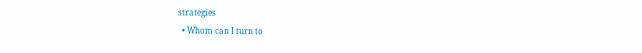strategies
  • Whom can I turn to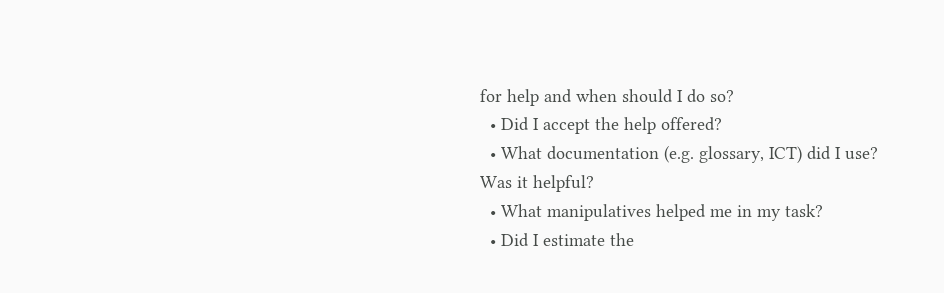for help and when should I do so?
  • Did I accept the help offered?
  • What documentation (e.g. glossary, ICT) did I use? Was it helpful?
  • What manipulatives helped me in my task?
  • Did I estimate the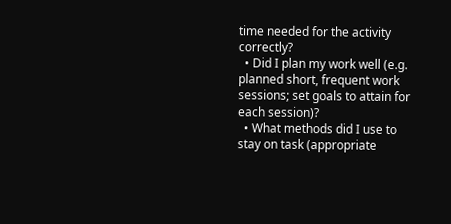time needed for the activity correctly?
  • Did I plan my work well (e.g. planned short, frequent work sessions; set goals to attain for each session)?
  • What methods did I use to stay on task (appropriate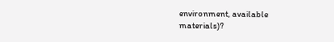environment, available materials)?